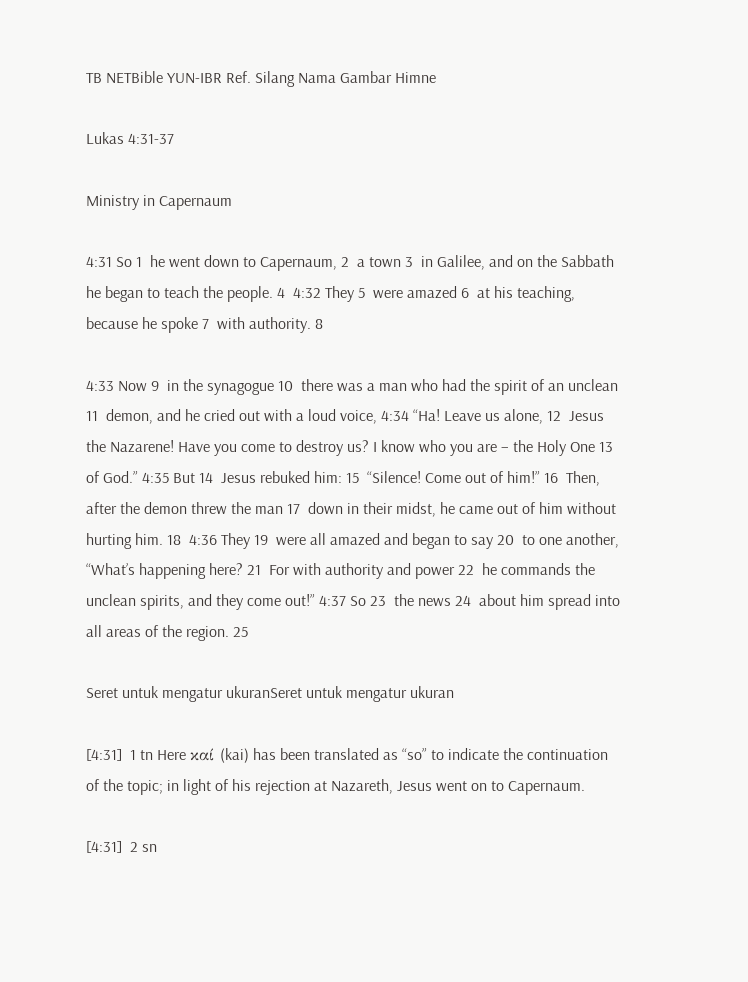TB NETBible YUN-IBR Ref. Silang Nama Gambar Himne

Lukas 4:31-37

Ministry in Capernaum

4:31 So 1  he went down to Capernaum, 2  a town 3  in Galilee, and on the Sabbath he began to teach the people. 4  4:32 They 5  were amazed 6  at his teaching, because he spoke 7  with authority. 8

4:33 Now 9  in the synagogue 10  there was a man who had the spirit of an unclean 11  demon, and he cried out with a loud voice, 4:34 “Ha! Leave us alone, 12  Jesus the Nazarene! Have you come to destroy us? I know who you are – the Holy One 13  of God.” 4:35 But 14  Jesus rebuked him: 15  “Silence! Come out of him!” 16  Then, after the demon threw the man 17  down in their midst, he came out of him without hurting him. 18  4:36 They 19  were all amazed and began to say 20  to one another, “What’s happening here? 21  For with authority and power 22  he commands the unclean spirits, and they come out!” 4:37 So 23  the news 24  about him spread into all areas of the region. 25

Seret untuk mengatur ukuranSeret untuk mengatur ukuran

[4:31]  1 tn Here καί (kai) has been translated as “so” to indicate the continuation of the topic; in light of his rejection at Nazareth, Jesus went on to Capernaum.

[4:31]  2 sn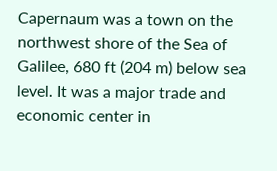Capernaum was a town on the northwest shore of the Sea of Galilee, 680 ft (204 m) below sea level. It was a major trade and economic center in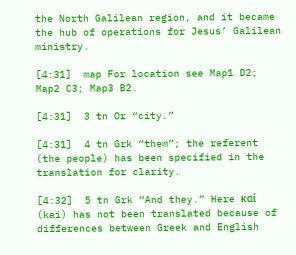the North Galilean region, and it became the hub of operations for Jesus’ Galilean ministry.

[4:31]  map For location see Map1 D2; Map2 C3; Map3 B2.

[4:31]  3 tn Or “city.”

[4:31]  4 tn Grk “them”; the referent (the people) has been specified in the translation for clarity.

[4:32]  5 tn Grk “And they.” Here καί (kai) has not been translated because of differences between Greek and English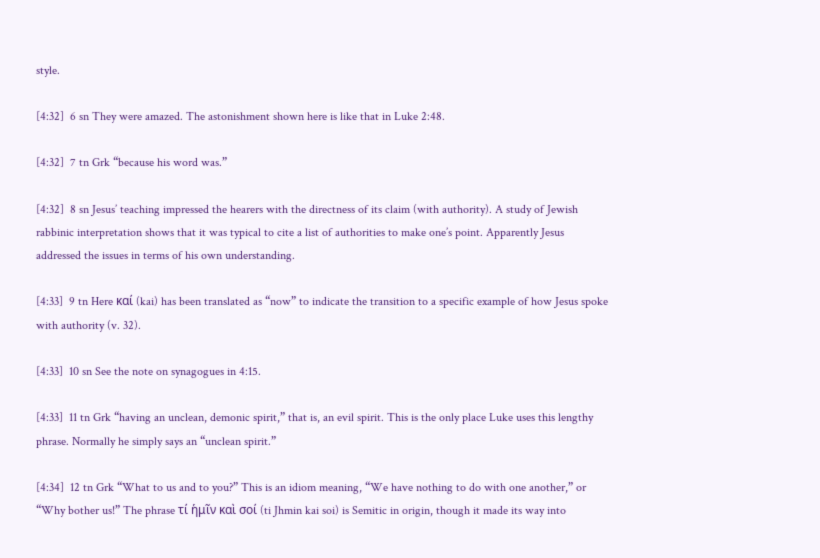style.

[4:32]  6 sn They were amazed. The astonishment shown here is like that in Luke 2:48.

[4:32]  7 tn Grk “because his word was.”

[4:32]  8 sn Jesus’ teaching impressed the hearers with the directness of its claim (with authority). A study of Jewish rabbinic interpretation shows that it was typical to cite a list of authorities to make one’s point. Apparently Jesus addressed the issues in terms of his own understanding.

[4:33]  9 tn Here καί (kai) has been translated as “now” to indicate the transition to a specific example of how Jesus spoke with authority (v. 32).

[4:33]  10 sn See the note on synagogues in 4:15.

[4:33]  11 tn Grk “having an unclean, demonic spirit,” that is, an evil spirit. This is the only place Luke uses this lengthy phrase. Normally he simply says an “unclean spirit.”

[4:34]  12 tn Grk “What to us and to you?” This is an idiom meaning, “We have nothing to do with one another,” or “Why bother us!” The phrase τί ἡμῖν καὶ σοί (ti Jhmin kai soi) is Semitic in origin, though it made its way into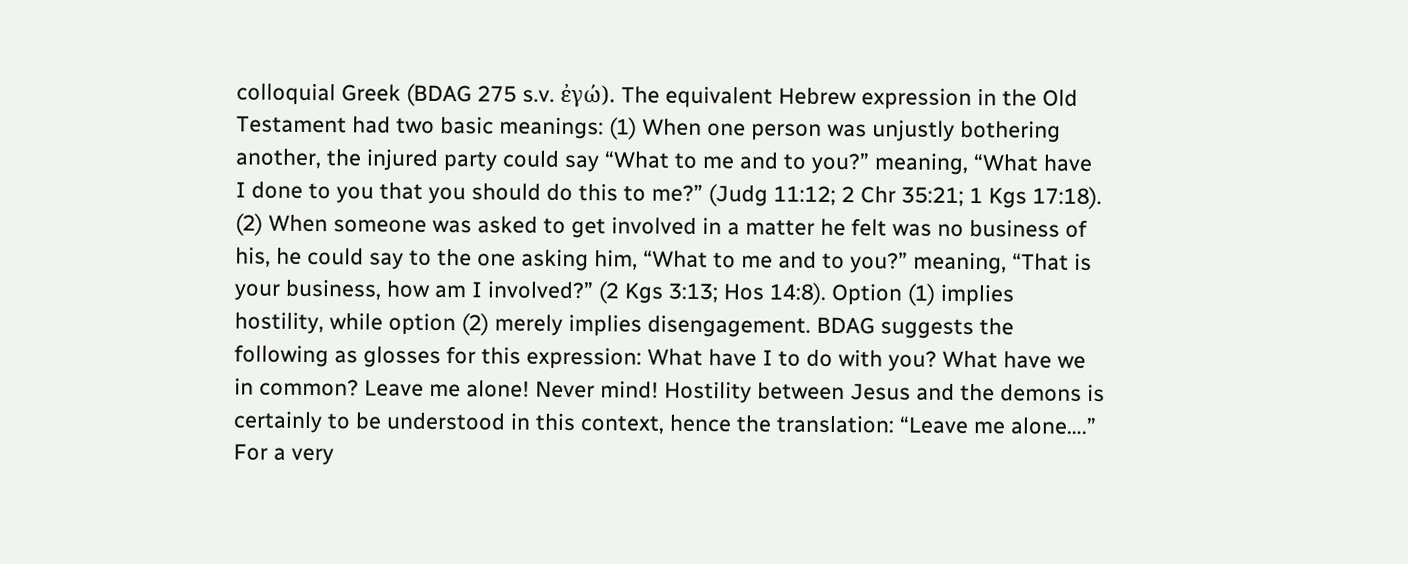colloquial Greek (BDAG 275 s.v. ἐγώ). The equivalent Hebrew expression in the Old Testament had two basic meanings: (1) When one person was unjustly bothering another, the injured party could say “What to me and to you?” meaning, “What have I done to you that you should do this to me?” (Judg 11:12; 2 Chr 35:21; 1 Kgs 17:18). (2) When someone was asked to get involved in a matter he felt was no business of his, he could say to the one asking him, “What to me and to you?” meaning, “That is your business, how am I involved?” (2 Kgs 3:13; Hos 14:8). Option (1) implies hostility, while option (2) merely implies disengagement. BDAG suggests the following as glosses for this expression: What have I to do with you? What have we in common? Leave me alone! Never mind! Hostility between Jesus and the demons is certainly to be understood in this context, hence the translation: “Leave me alone….” For a very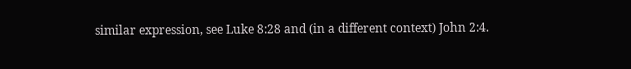similar expression, see Luke 8:28 and (in a different context) John 2:4.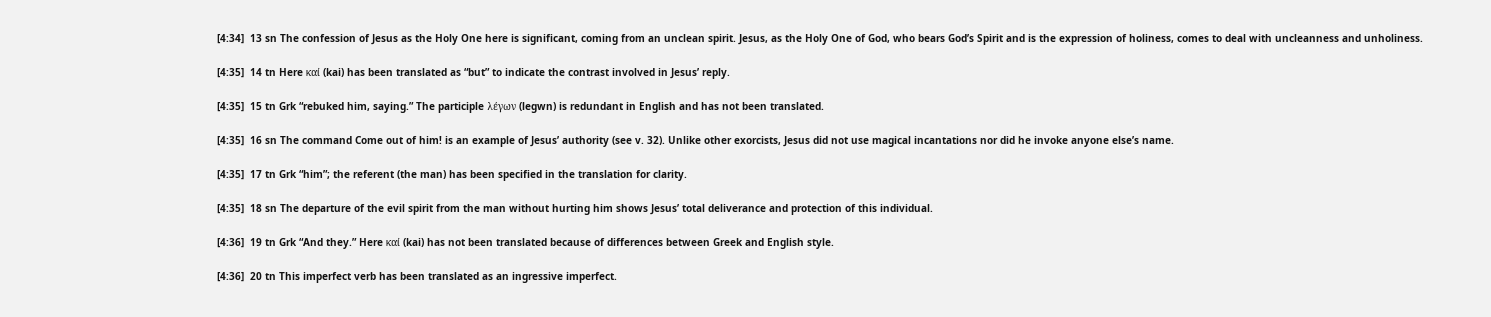[4:34]  13 sn The confession of Jesus as the Holy One here is significant, coming from an unclean spirit. Jesus, as the Holy One of God, who bears God’s Spirit and is the expression of holiness, comes to deal with uncleanness and unholiness.

[4:35]  14 tn Here καί (kai) has been translated as “but” to indicate the contrast involved in Jesus’ reply.

[4:35]  15 tn Grk “rebuked him, saying.” The participle λέγων (legwn) is redundant in English and has not been translated.

[4:35]  16 sn The command Come out of him! is an example of Jesus’ authority (see v. 32). Unlike other exorcists, Jesus did not use magical incantations nor did he invoke anyone else’s name.

[4:35]  17 tn Grk “him”; the referent (the man) has been specified in the translation for clarity.

[4:35]  18 sn The departure of the evil spirit from the man without hurting him shows Jesus’ total deliverance and protection of this individual.

[4:36]  19 tn Grk “And they.” Here καί (kai) has not been translated because of differences between Greek and English style.

[4:36]  20 tn This imperfect verb has been translated as an ingressive imperfect.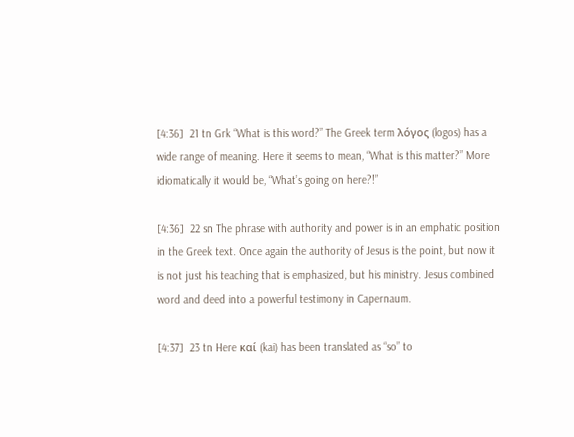[4:36]  21 tn Grk “What is this word?” The Greek term λόγος (logos) has a wide range of meaning. Here it seems to mean, “What is this matter?” More idiomatically it would be, “What’s going on here?!”

[4:36]  22 sn The phrase with authority and power is in an emphatic position in the Greek text. Once again the authority of Jesus is the point, but now it is not just his teaching that is emphasized, but his ministry. Jesus combined word and deed into a powerful testimony in Capernaum.

[4:37]  23 tn Here καί (kai) has been translated as “so” to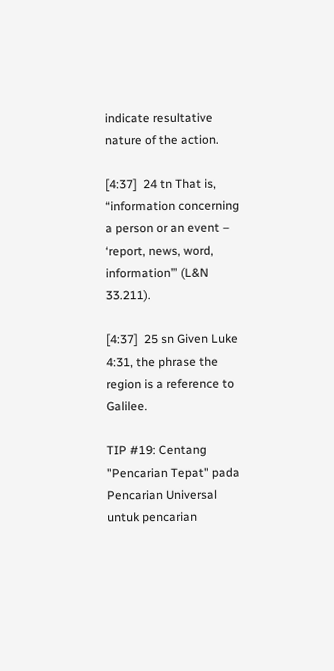indicate resultative nature of the action.

[4:37]  24 tn That is, “information concerning a person or an event – ‘report, news, word, information’” (L&N 33.211).

[4:37]  25 sn Given Luke 4:31, the phrase the region is a reference to Galilee.

TIP #19: Centang "Pencarian Tepat" pada Pencarian Universal untuk pencarian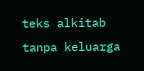teks alkitab tanpa keluarga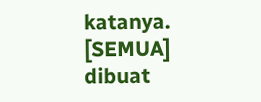katanya. [SEMUA]
dibuat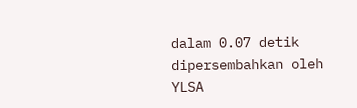dalam 0.07 detik
dipersembahkan oleh YLSA